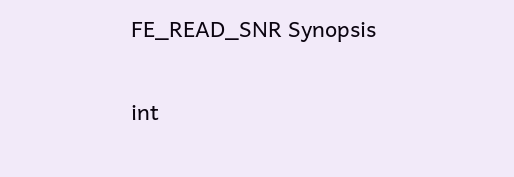FE_READ_SNR Synopsis

int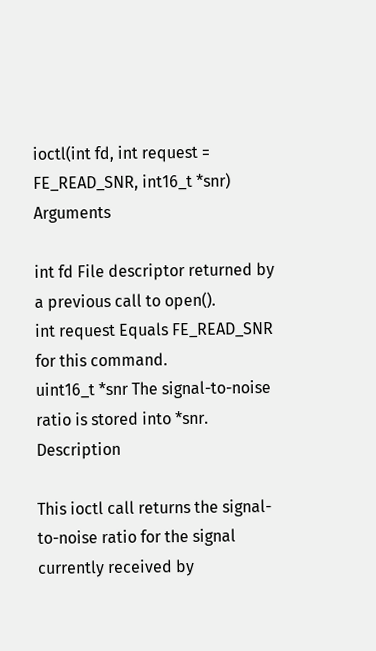ioctl(int fd, int request = FE_READ_SNR, int16_t *snr) Arguments

int fd File descriptor returned by a previous call to open().
int request Equals FE_READ_SNR for this command.
uint16_t *snr The signal-to-noise ratio is stored into *snr. Description

This ioctl call returns the signal-to-noise ratio for the signal currently received by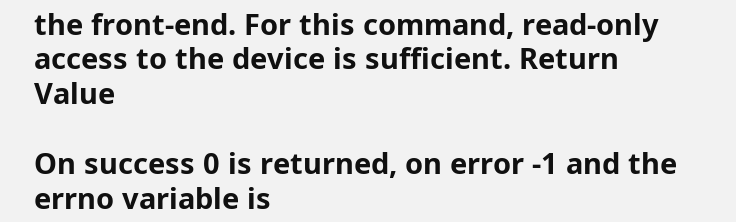the front-end. For this command, read-only access to the device is sufficient. Return Value

On success 0 is returned, on error -1 and the errno variable is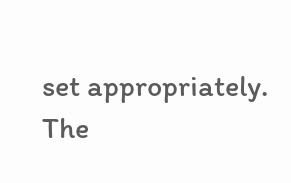set appropriately. The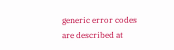generic error codes are described at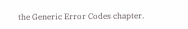the Generic Error Codes chapter.